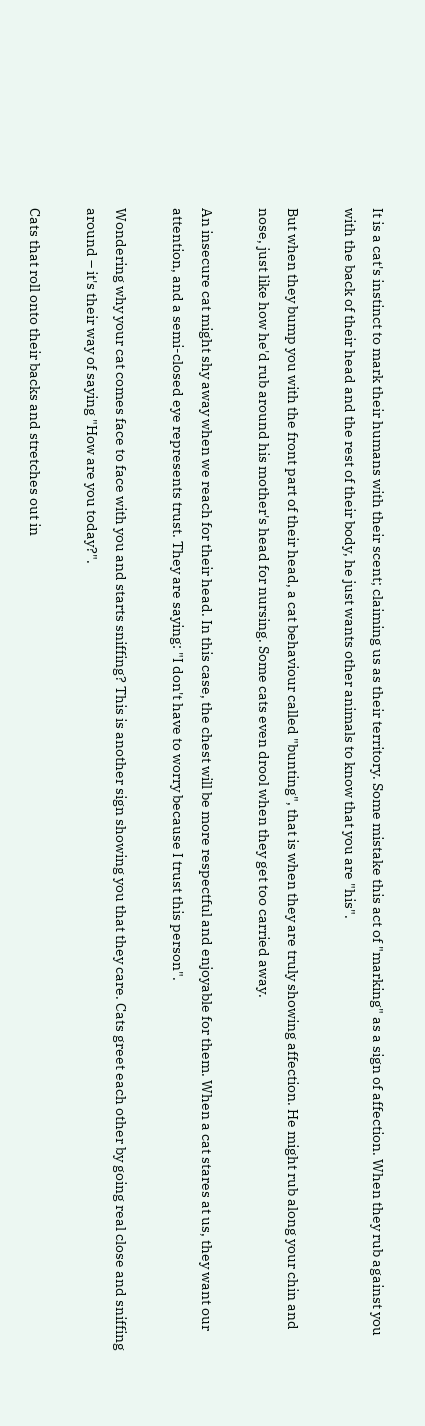It is a cat's instinct to mark their humans with their scent; claiming us as their territory. Some mistake this act of "marking" as a sign of affection. When they rub against you with the back of their head and the rest of their body, he just wants other animals to know that you are "his".

But when they bump you with the front part of their head, a cat behaviour called "bunting", that is when they are truly showing affection. He might rub along your chin and nose, just like how he'd rub around his mother's head for nursing. Some cats even drool when they get too carried away.

An insecure cat might shy away when we reach for their head. In this case, the chest will be more respectful and enjoyable for them. When a cat stares at us, they want our attention, and a semi-closed eye represents trust. They are saying: "I don't have to worry because I trust this person".

Wondering why your cat comes face to face with you and starts sniffing? This is another sign showing you that they care. Cats greet each other by going real close and sniffing around – it's their way of saying "How are you today?".

Cats that roll onto their backs and stretches out in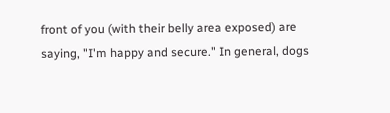front of you (with their belly area exposed) are saying, "I'm happy and secure." In general, dogs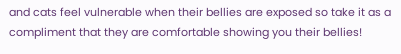and cats feel vulnerable when their bellies are exposed so take it as a compliment that they are comfortable showing you their bellies!